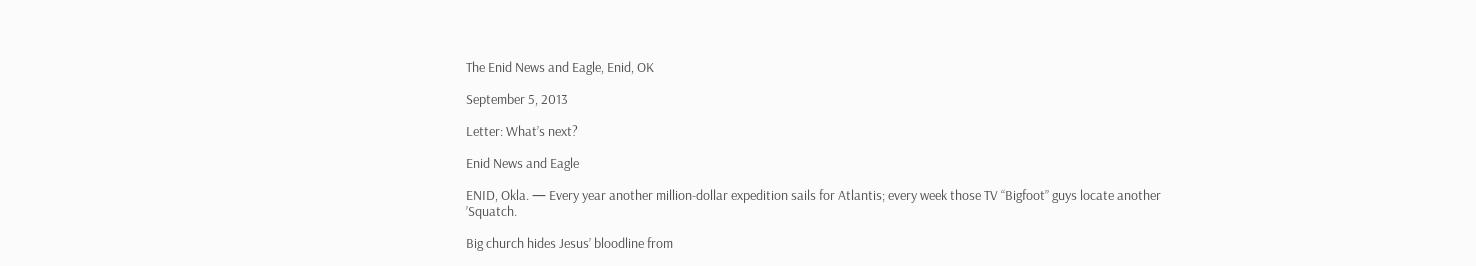The Enid News and Eagle, Enid, OK

September 5, 2013

Letter: What’s next?

Enid News and Eagle

ENID, Okla. — Every year another million-dollar expedition sails for Atlantis; every week those TV “Bigfoot” guys locate another ’Squatch.

Big church hides Jesus’ bloodline from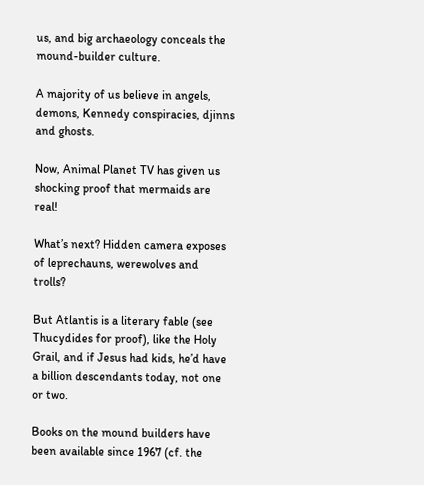us, and big archaeology conceals the mound-builder culture.

A majority of us believe in angels, demons, Kennedy conspiracies, djinns and ghosts.

Now, Animal Planet TV has given us shocking proof that mermaids are real!

What’s next? Hidden camera exposes of leprechauns, werewolves and trolls?

But Atlantis is a literary fable (see Thucydides for proof), like the Holy Grail, and if Jesus had kids, he’d have a billion descendants today, not one or two.

Books on the mound builders have been available since 1967 (cf. the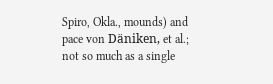Spiro, Okla., mounds) and pace von Däniken, et al.; not so much as a single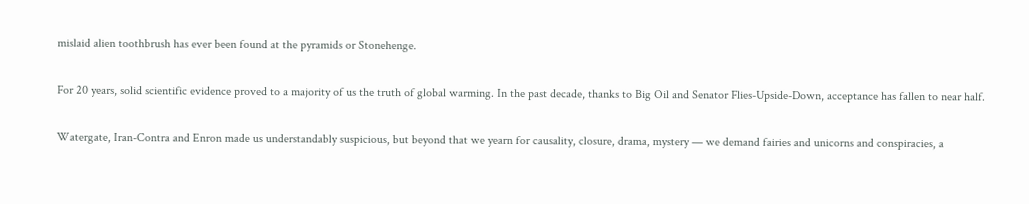mislaid alien toothbrush has ever been found at the pyramids or Stonehenge.

For 20 years, solid scientific evidence proved to a majority of us the truth of global warming. In the past decade, thanks to Big Oil and Senator Flies-Upside-Down, acceptance has fallen to near half.

Watergate, Iran-Contra and Enron made us understandably suspicious, but beyond that we yearn for causality, closure, drama, mystery — we demand fairies and unicorns and conspiracies, a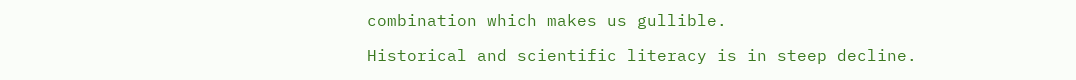combination which makes us gullible.

Historical and scientific literacy is in steep decline.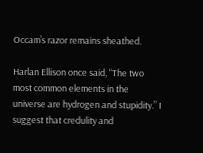Occam’s razor remains sheathed.

Harlan Ellison once said, “The two most common elements in the universe are hydrogen and stupidity.” I suggest that credulity and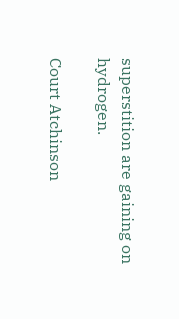superstition are gaining on hydrogen.

Court Atchinson